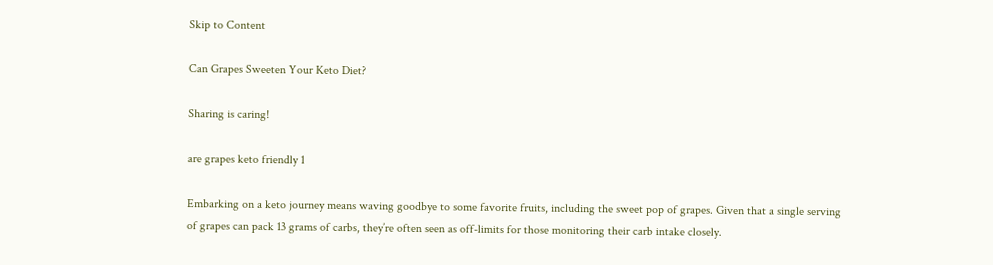Skip to Content

Can Grapes Sweeten Your Keto Diet?

Sharing is caring!

are grapes keto friendly 1

Embarking on a keto journey means waving goodbye to some favorite fruits, including the sweet pop of grapes. Given that a single serving of grapes can pack 13 grams of carbs, they’re often seen as off-limits for those monitoring their carb intake closely.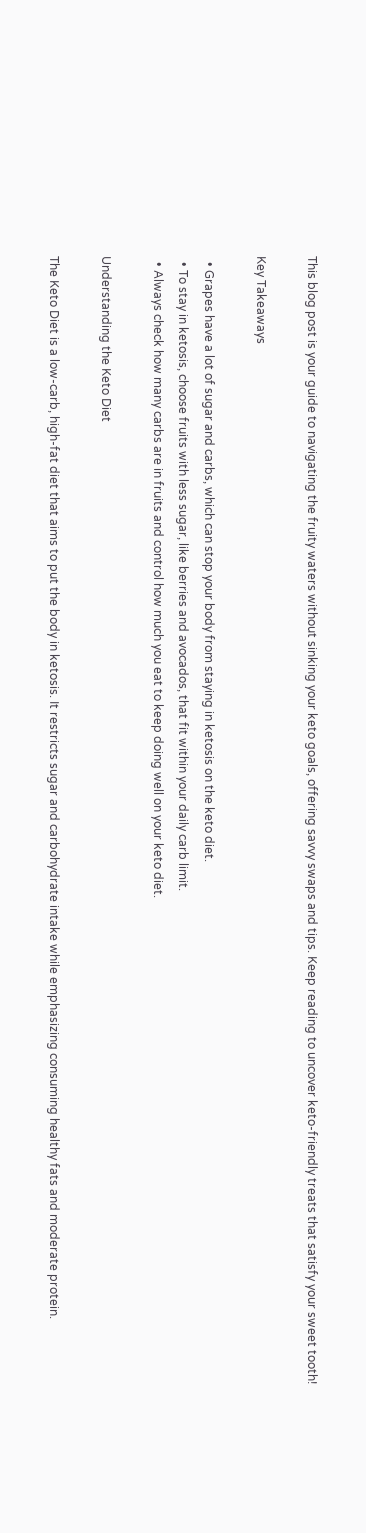This blog post is your guide to navigating the fruity waters without sinking your keto goals, offering savvy swaps and tips. Keep reading to uncover keto-friendly treats that satisfy your sweet tooth!

Key Takeaways

  • Grapes have a lot of sugar and carbs, which can stop your body from staying in ketosis on the keto diet.
  • To stay in ketosis, choose fruits with less sugar, like berries and avocados, that fit within your daily carb limit.
  • Always check how many carbs are in fruits and control how much you eat to keep doing well on your keto diet.

Understanding the Keto Diet

The Keto Diet is a low-carb, high-fat diet that aims to put the body in ketosis. It restricts sugar and carbohydrate intake while emphasizing consuming healthy fats and moderate protein.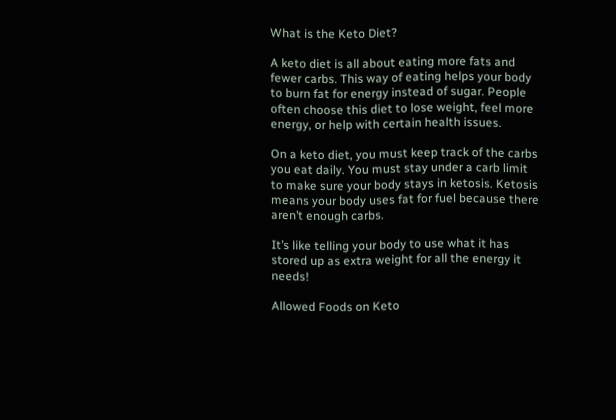What is the Keto Diet?

A keto diet is all about eating more fats and fewer carbs. This way of eating helps your body to burn fat for energy instead of sugar. People often choose this diet to lose weight, feel more energy, or help with certain health issues.

On a keto diet, you must keep track of the carbs you eat daily. You must stay under a carb limit to make sure your body stays in ketosis. Ketosis means your body uses fat for fuel because there aren’t enough carbs.

It’s like telling your body to use what it has stored up as extra weight for all the energy it needs!

Allowed Foods on Keto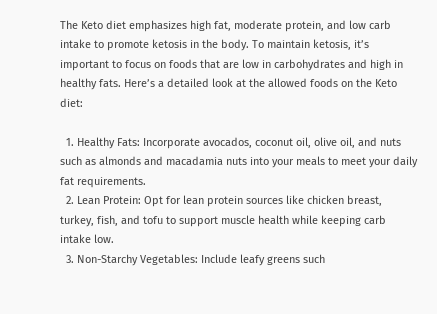The Keto diet emphasizes high fat, moderate protein, and low carb intake to promote ketosis in the body. To maintain ketosis, it’s important to focus on foods that are low in carbohydrates and high in healthy fats. Here’s a detailed look at the allowed foods on the Keto diet:

  1. Healthy Fats: Incorporate avocados, coconut oil, olive oil, and nuts such as almonds and macadamia nuts into your meals to meet your daily fat requirements.
  2. Lean Protein: Opt for lean protein sources like chicken breast, turkey, fish, and tofu to support muscle health while keeping carb intake low.
  3. Non-Starchy Vegetables: Include leafy greens such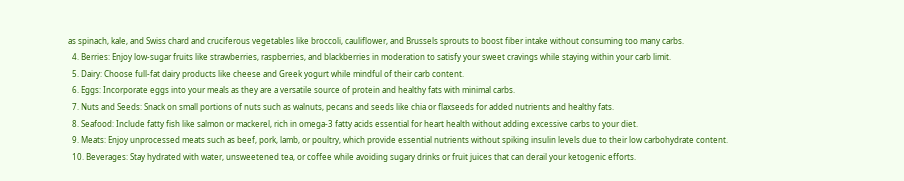as spinach, kale, and Swiss chard and cruciferous vegetables like broccoli, cauliflower, and Brussels sprouts to boost fiber intake without consuming too many carbs.
  4. Berries: Enjoy low-sugar fruits like strawberries, raspberries, and blackberries in moderation to satisfy your sweet cravings while staying within your carb limit.
  5. Dairy: Choose full-fat dairy products like cheese and Greek yogurt while mindful of their carb content.
  6. Eggs: Incorporate eggs into your meals as they are a versatile source of protein and healthy fats with minimal carbs.
  7. Nuts and Seeds: Snack on small portions of nuts such as walnuts, pecans and seeds like chia or flaxseeds for added nutrients and healthy fats.
  8. Seafood: Include fatty fish like salmon or mackerel, rich in omega-3 fatty acids essential for heart health without adding excessive carbs to your diet.
  9. Meats: Enjoy unprocessed meats such as beef, pork, lamb, or poultry, which provide essential nutrients without spiking insulin levels due to their low carbohydrate content.
  10. Beverages: Stay hydrated with water, unsweetened tea, or coffee while avoiding sugary drinks or fruit juices that can derail your ketogenic efforts.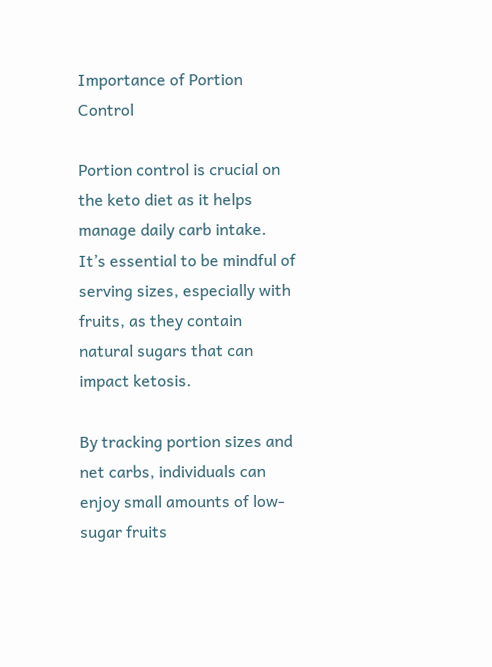Importance of Portion Control

Portion control is crucial on the keto diet as it helps manage daily carb intake. It’s essential to be mindful of serving sizes, especially with fruits, as they contain natural sugars that can impact ketosis.

By tracking portion sizes and net carbs, individuals can enjoy small amounts of low-sugar fruits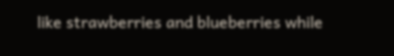like strawberries and blueberries while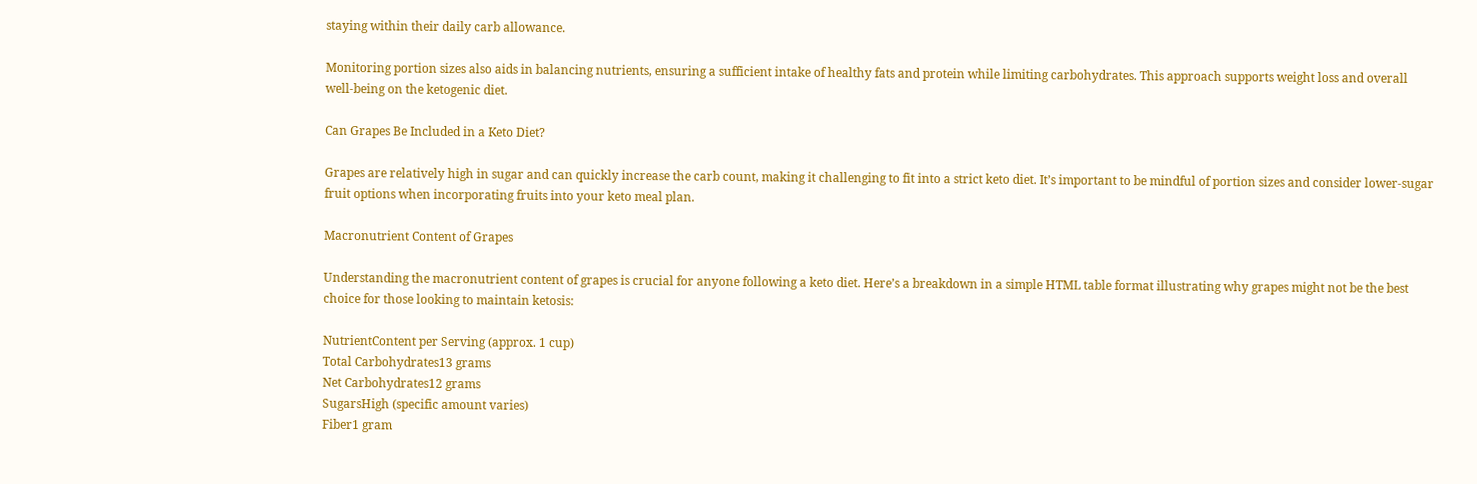staying within their daily carb allowance.

Monitoring portion sizes also aids in balancing nutrients, ensuring a sufficient intake of healthy fats and protein while limiting carbohydrates. This approach supports weight loss and overall well-being on the ketogenic diet.

Can Grapes Be Included in a Keto Diet?

Grapes are relatively high in sugar and can quickly increase the carb count, making it challenging to fit into a strict keto diet. It’s important to be mindful of portion sizes and consider lower-sugar fruit options when incorporating fruits into your keto meal plan.

Macronutrient Content of Grapes

Understanding the macronutrient content of grapes is crucial for anyone following a keto diet. Here’s a breakdown in a simple HTML table format illustrating why grapes might not be the best choice for those looking to maintain ketosis:

NutrientContent per Serving (approx. 1 cup)
Total Carbohydrates13 grams
Net Carbohydrates12 grams
SugarsHigh (specific amount varies)
Fiber1 gram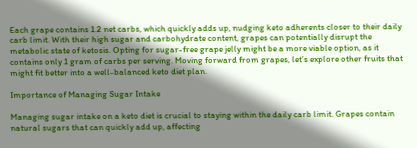Each grape contains 1.2 net carbs, which quickly adds up, nudging keto adherents closer to their daily carb limit. With their high sugar and carbohydrate content, grapes can potentially disrupt the metabolic state of ketosis. Opting for sugar-free grape jelly might be a more viable option, as it contains only 1 gram of carbs per serving. Moving forward from grapes, let’s explore other fruits that might fit better into a well-balanced keto diet plan.

Importance of Managing Sugar Intake

Managing sugar intake on a keto diet is crucial to staying within the daily carb limit. Grapes contain natural sugars that can quickly add up, affecting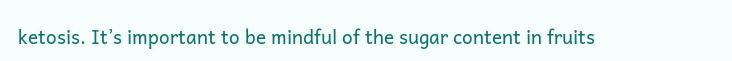ketosis. It’s important to be mindful of the sugar content in fruits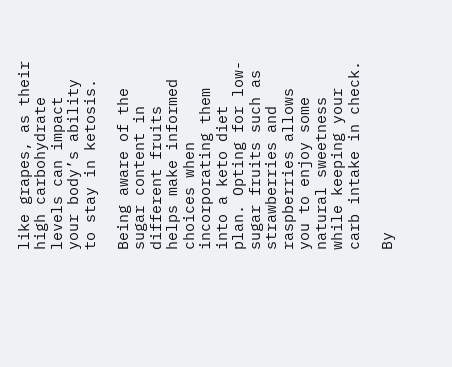like grapes, as their high carbohydrate levels can impact your body’s ability to stay in ketosis.

Being aware of the sugar content in different fruits helps make informed choices when incorporating them into a keto diet plan. Opting for low-sugar fruits such as strawberries and raspberries allows you to enjoy some natural sweetness while keeping your carb intake in check.

By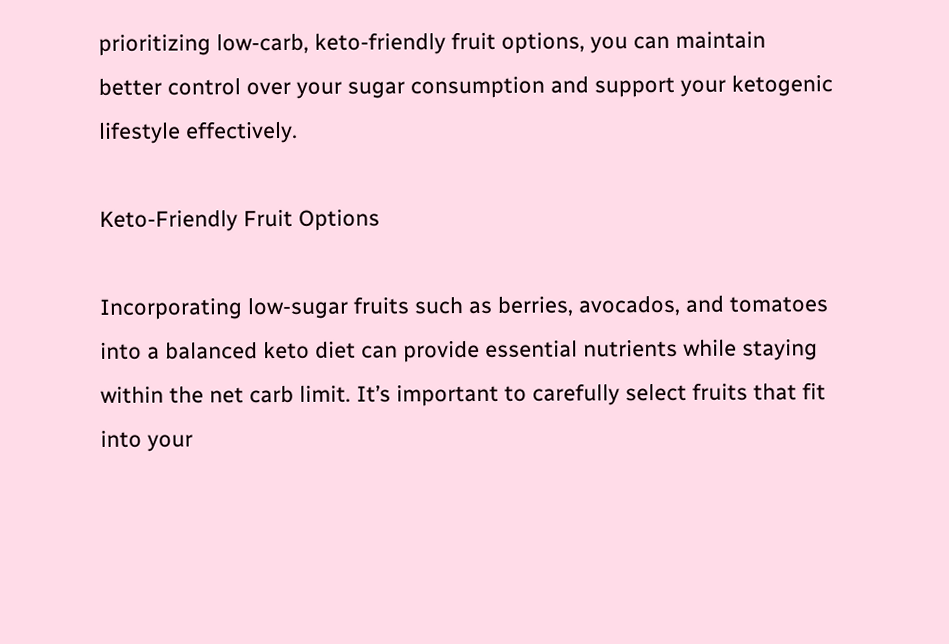prioritizing low-carb, keto-friendly fruit options, you can maintain better control over your sugar consumption and support your ketogenic lifestyle effectively.

Keto-Friendly Fruit Options

Incorporating low-sugar fruits such as berries, avocados, and tomatoes into a balanced keto diet can provide essential nutrients while staying within the net carb limit. It’s important to carefully select fruits that fit into your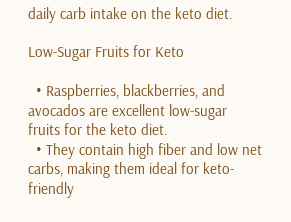daily carb intake on the keto diet.

Low-Sugar Fruits for Keto

  • Raspberries, blackberries, and avocados are excellent low-sugar fruits for the keto diet.
  • They contain high fiber and low net carbs, making them ideal for keto-friendly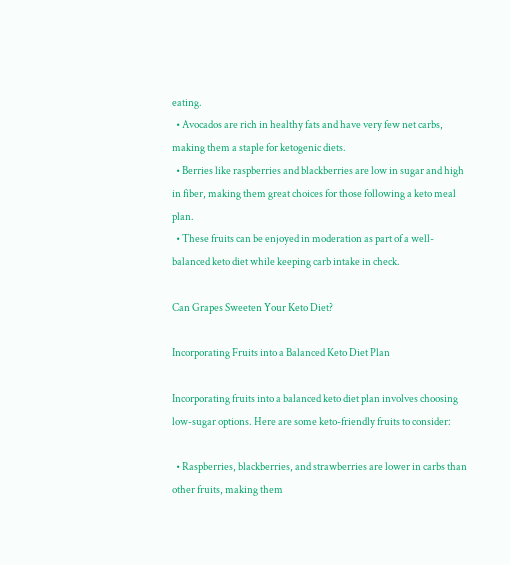eating.
  • Avocados are rich in healthy fats and have very few net carbs, making them a staple for ketogenic diets.
  • Berries like raspberries and blackberries are low in sugar and high in fiber, making them great choices for those following a keto meal plan.
  • These fruits can be enjoyed in moderation as part of a well-balanced keto diet while keeping carb intake in check.

Can Grapes Sweeten Your Keto Diet?

Incorporating Fruits into a Balanced Keto Diet Plan

Incorporating fruits into a balanced keto diet plan involves choosing low-sugar options. Here are some keto-friendly fruits to consider:

  • Raspberries, blackberries, and strawberries are lower in carbs than other fruits, making them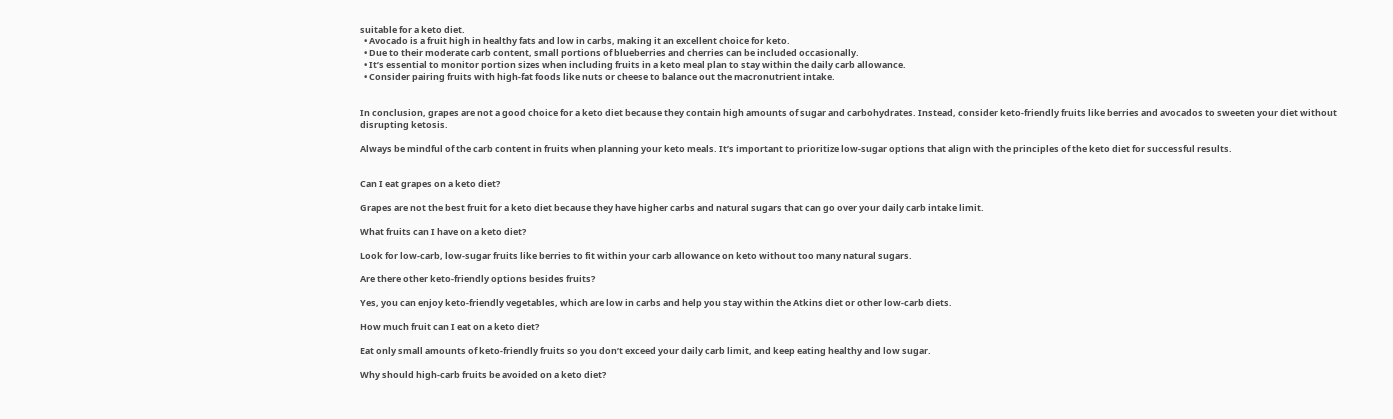suitable for a keto diet.
  • Avocado is a fruit high in healthy fats and low in carbs, making it an excellent choice for keto.
  • Due to their moderate carb content, small portions of blueberries and cherries can be included occasionally.
  • It’s essential to monitor portion sizes when including fruits in a keto meal plan to stay within the daily carb allowance.
  • Consider pairing fruits with high-fat foods like nuts or cheese to balance out the macronutrient intake.


In conclusion, grapes are not a good choice for a keto diet because they contain high amounts of sugar and carbohydrates. Instead, consider keto-friendly fruits like berries and avocados to sweeten your diet without disrupting ketosis.

Always be mindful of the carb content in fruits when planning your keto meals. It’s important to prioritize low-sugar options that align with the principles of the keto diet for successful results.


Can I eat grapes on a keto diet?

Grapes are not the best fruit for a keto diet because they have higher carbs and natural sugars that can go over your daily carb intake limit.

What fruits can I have on a keto diet?

Look for low-carb, low-sugar fruits like berries to fit within your carb allowance on keto without too many natural sugars.

Are there other keto-friendly options besides fruits?

Yes, you can enjoy keto-friendly vegetables, which are low in carbs and help you stay within the Atkins diet or other low-carb diets.

How much fruit can I eat on a keto diet?

Eat only small amounts of keto-friendly fruits so you don’t exceed your daily carb limit, and keep eating healthy and low sugar.

Why should high-carb fruits be avoided on a keto diet?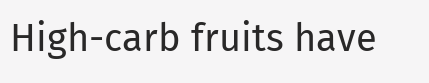High-carb fruits have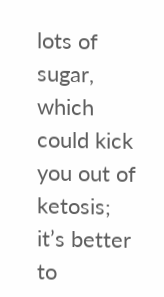lots of sugar, which could kick you out of ketosis; it’s better to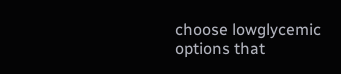choose lowglycemic options that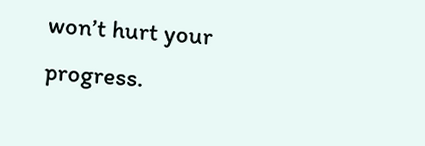won’t hurt your progress.